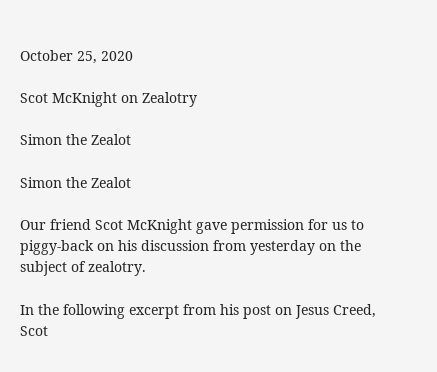October 25, 2020

Scot McKnight on Zealotry

Simon the Zealot

Simon the Zealot

Our friend Scot McKnight gave permission for us to piggy-back on his discussion from yesterday on the subject of zealotry.

In the following excerpt from his post on Jesus Creed, Scot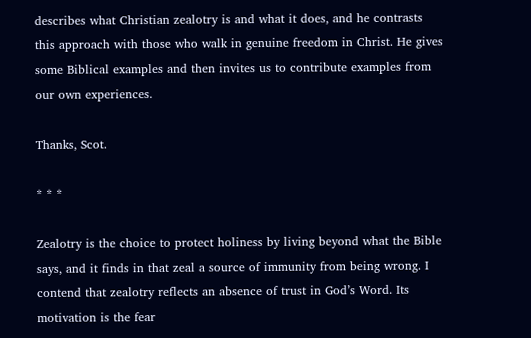describes what Christian zealotry is and what it does, and he contrasts this approach with those who walk in genuine freedom in Christ. He gives some Biblical examples and then invites us to contribute examples from our own experiences.

Thanks, Scot.

* * *

Zealotry is the choice to protect holiness by living beyond what the Bible says, and it finds in that zeal a source of immunity from being wrong. I contend that zealotry reflects an absence of trust in God’s Word. Its motivation is the fear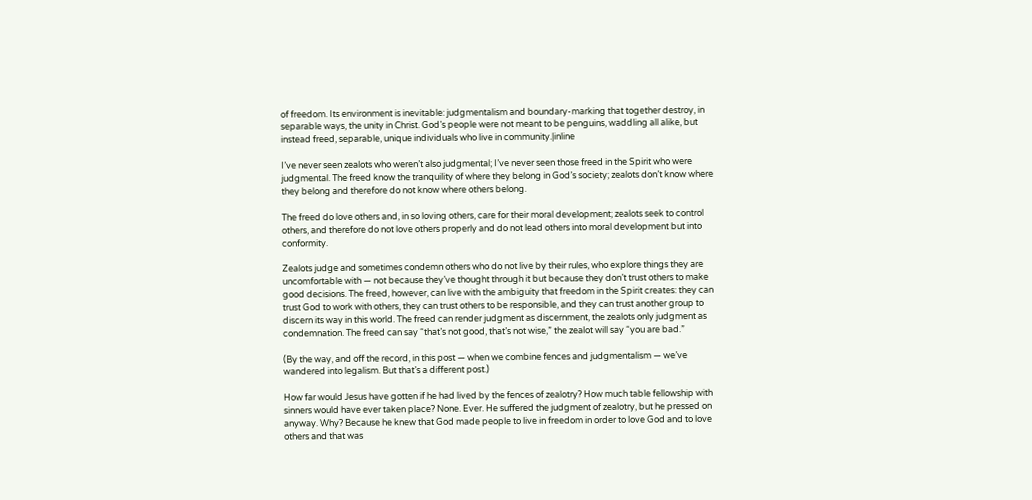of freedom. Its environment is inevitable: judgmentalism and boundary-marking that together destroy, in separable ways, the unity in Christ. God’s people were not meant to be penguins, waddling all alike, but instead freed, separable, unique individuals who live in community.|inline

I’ve never seen zealots who weren’t also judgmental; I’ve never seen those freed in the Spirit who were judgmental. The freed know the tranquility of where they belong in God’s society; zealots don’t know where they belong and therefore do not know where others belong.

The freed do love others and, in so loving others, care for their moral development; zealots seek to control others, and therefore do not love others properly and do not lead others into moral development but into conformity.

Zealots judge and sometimes condemn others who do not live by their rules, who explore things they are uncomfortable with — not because they’ve thought through it but because they don’t trust others to make good decisions. The freed, however, can live with the ambiguity that freedom in the Spirit creates: they can trust God to work with others, they can trust others to be responsible, and they can trust another group to discern its way in this world. The freed can render judgment as discernment, the zealots only judgment as condemnation. The freed can say “that’s not good, that’s not wise,” the zealot will say “you are bad.”

(By the way, and off the record, in this post — when we combine fences and judgmentalism — we’ve wandered into legalism. But that’s a different post.)

How far would Jesus have gotten if he had lived by the fences of zealotry? How much table fellowship with sinners would have ever taken place? None. Ever. He suffered the judgment of zealotry, but he pressed on anyway. Why? Because he knew that God made people to live in freedom in order to love God and to love others and that was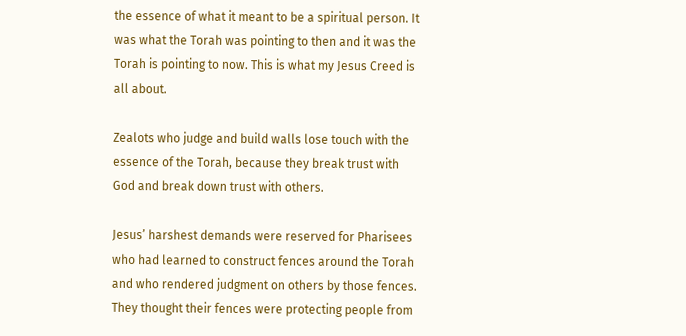the essence of what it meant to be a spiritual person. It was what the Torah was pointing to then and it was the Torah is pointing to now. This is what my Jesus Creed is all about.

Zealots who judge and build walls lose touch with the essence of the Torah, because they break trust with God and break down trust with others.

Jesus’ harshest demands were reserved for Pharisees who had learned to construct fences around the Torah and who rendered judgment on others by those fences. They thought their fences were protecting people from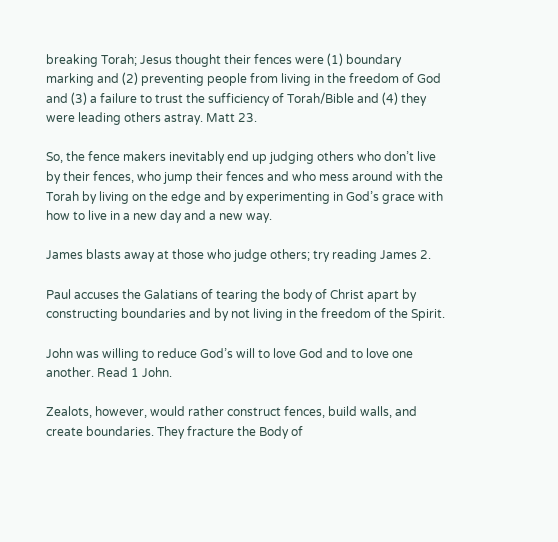breaking Torah; Jesus thought their fences were (1) boundary marking and (2) preventing people from living in the freedom of God and (3) a failure to trust the sufficiency of Torah/Bible and (4) they were leading others astray. Matt 23.

So, the fence makers inevitably end up judging others who don’t live by their fences, who jump their fences and who mess around with the Torah by living on the edge and by experimenting in God’s grace with how to live in a new day and a new way.

James blasts away at those who judge others; try reading James 2.

Paul accuses the Galatians of tearing the body of Christ apart by constructing boundaries and by not living in the freedom of the Spirit.

John was willing to reduce God’s will to love God and to love one another. Read 1 John.

Zealots, however, would rather construct fences, build walls, and create boundaries. They fracture the Body of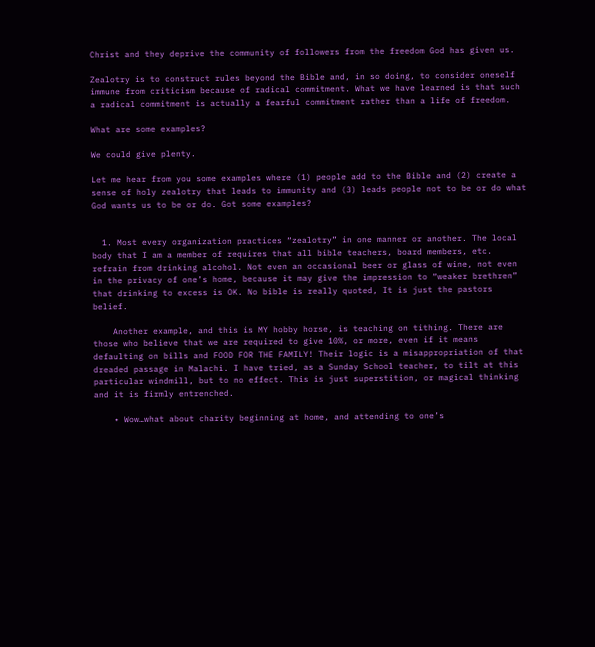Christ and they deprive the community of followers from the freedom God has given us.

Zealotry is to construct rules beyond the Bible and, in so doing, to consider oneself immune from criticism because of radical commitment. What we have learned is that such a radical commitment is actually a fearful commitment rather than a life of freedom.

What are some examples?

We could give plenty.

Let me hear from you some examples where (1) people add to the Bible and (2) create a sense of holy zealotry that leads to immunity and (3) leads people not to be or do what God wants us to be or do. Got some examples?


  1. Most every organization practices “zealotry” in one manner or another. The local body that I am a member of requires that all bible teachers, board members, etc. refrain from drinking alcohol. Not even an occasional beer or glass of wine, not even in the privacy of one’s home, because it may give the impression to “weaker brethren” that drinking to excess is OK. No bible is really quoted, It is just the pastors belief.

    Another example, and this is MY hobby horse, is teaching on tithing. There are those who believe that we are required to give 10%, or more, even if it means defaulting on bills and FOOD FOR THE FAMILY! Their logic is a misappropriation of that dreaded passage in Malachi. I have tried, as a Sunday School teacher, to tilt at this particular windmill, but to no effect. This is just superstition, or magical thinking and it is firmly entrenched.

    • Wow…what about charity beginning at home, and attending to one’s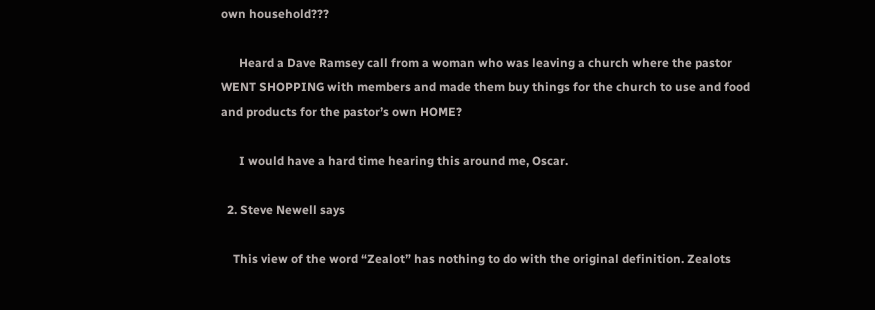own household???

      Heard a Dave Ramsey call from a woman who was leaving a church where the pastor WENT SHOPPING with members and made them buy things for the church to use and food and products for the pastor’s own HOME?

      I would have a hard time hearing this around me, Oscar.

  2. Steve Newell says

    This view of the word “Zealot” has nothing to do with the original definition. Zealots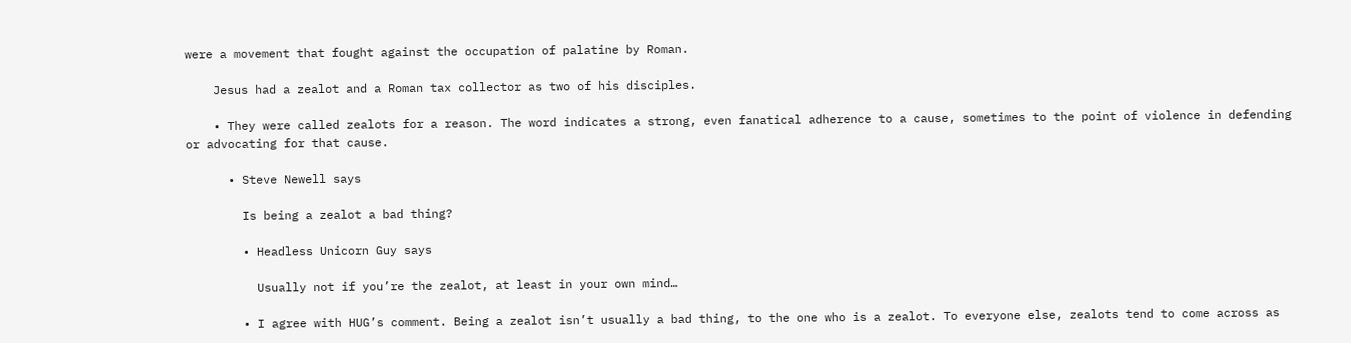were a movement that fought against the occupation of palatine by Roman.

    Jesus had a zealot and a Roman tax collector as two of his disciples.

    • They were called zealots for a reason. The word indicates a strong, even fanatical adherence to a cause, sometimes to the point of violence in defending or advocating for that cause.

      • Steve Newell says

        Is being a zealot a bad thing?

        • Headless Unicorn Guy says

          Usually not if you’re the zealot, at least in your own mind…

        • I agree with HUG’s comment. Being a zealot isn’t usually a bad thing, to the one who is a zealot. To everyone else, zealots tend to come across as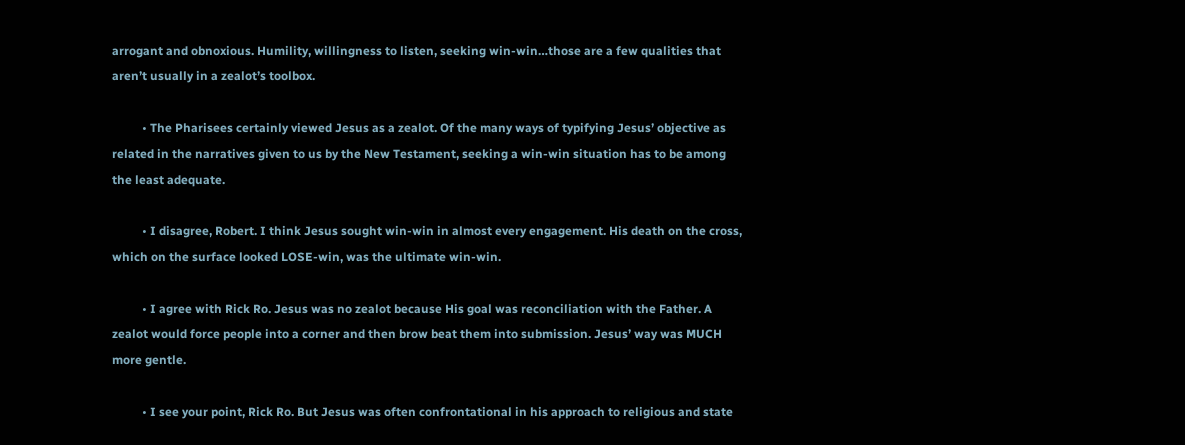arrogant and obnoxious. Humility, willingness to listen, seeking win-win…those are a few qualities that aren’t usually in a zealot’s toolbox.

          • The Pharisees certainly viewed Jesus as a zealot. Of the many ways of typifying Jesus’ objective as related in the narratives given to us by the New Testament, seeking a win-win situation has to be among the least adequate.

          • I disagree, Robert. I think Jesus sought win-win in almost every engagement. His death on the cross, which on the surface looked LOSE-win, was the ultimate win-win.

          • I agree with Rick Ro. Jesus was no zealot because His goal was reconciliation with the Father. A zealot would force people into a corner and then brow beat them into submission. Jesus’ way was MUCH more gentle.

          • I see your point, Rick Ro. But Jesus was often confrontational in his approach to religious and state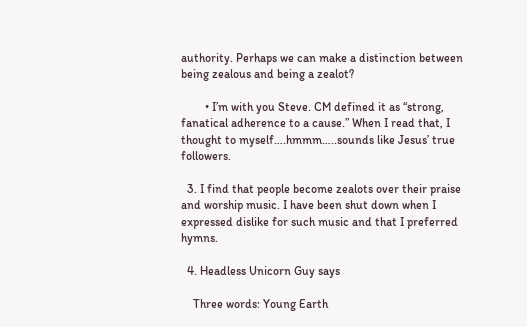authority. Perhaps we can make a distinction between being zealous and being a zealot?

        • I’m with you Steve. CM defined it as “strong, fanatical adherence to a cause.” When I read that, I thought to myself….hmmm…..sounds like Jesus’ true followers.

  3. I find that people become zealots over their praise and worship music. I have been shut down when I expressed dislike for such music and that I preferred hymns.

  4. Headless Unicorn Guy says

    Three words: Young Earth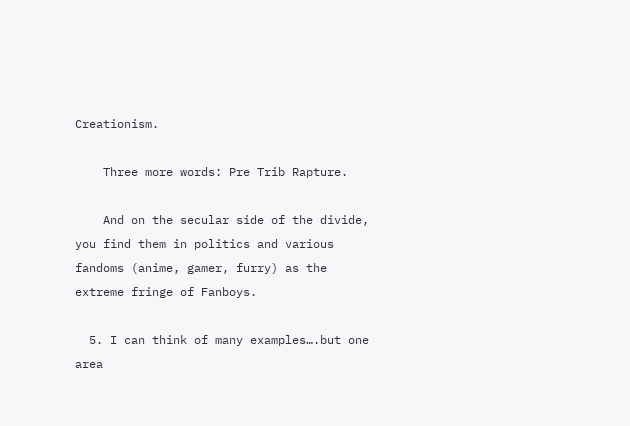Creationism.

    Three more words: Pre Trib Rapture.

    And on the secular side of the divide, you find them in politics and various fandoms (anime, gamer, furry) as the extreme fringe of Fanboys.

  5. I can think of many examples….but one area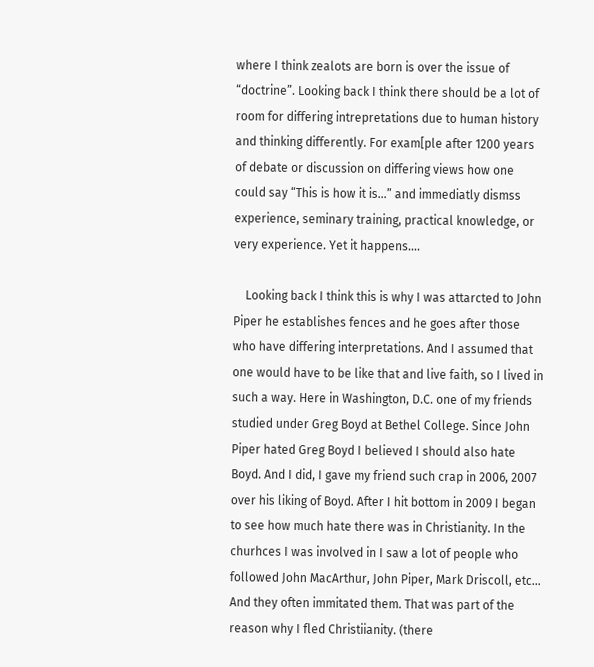where I think zealots are born is over the issue of “doctrine”. Looking back I think there should be a lot of room for differing intrepretations due to human history and thinking differently. For exam[ple after 1200 years of debate or discussion on differing views how one could say “This is how it is…” and immediatly dismss experience, seminary training, practical knowledge, or very experience. Yet it happens….

    Looking back I think this is why I was attarcted to John Piper he establishes fences and he goes after those who have differing interpretations. And I assumed that one would have to be like that and live faith, so I lived in such a way. Here in Washington, D.C. one of my friends studied under Greg Boyd at Bethel College. Since John Piper hated Greg Boyd I believed I should also hate Boyd. And I did, I gave my friend such crap in 2006, 2007 over his liking of Boyd. After I hit bottom in 2009 I began to see how much hate there was in Christianity. In the churhces I was involved in I saw a lot of people who followed John MacArthur, John Piper, Mark Driscoll, etc… And they often immitated them. That was part of the reason why I fled Christiianity. (there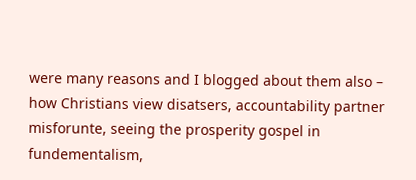were many reasons and I blogged about them also – how Christians view disatsers, accountability partner misforunte, seeing the prosperity gospel in fundementalism,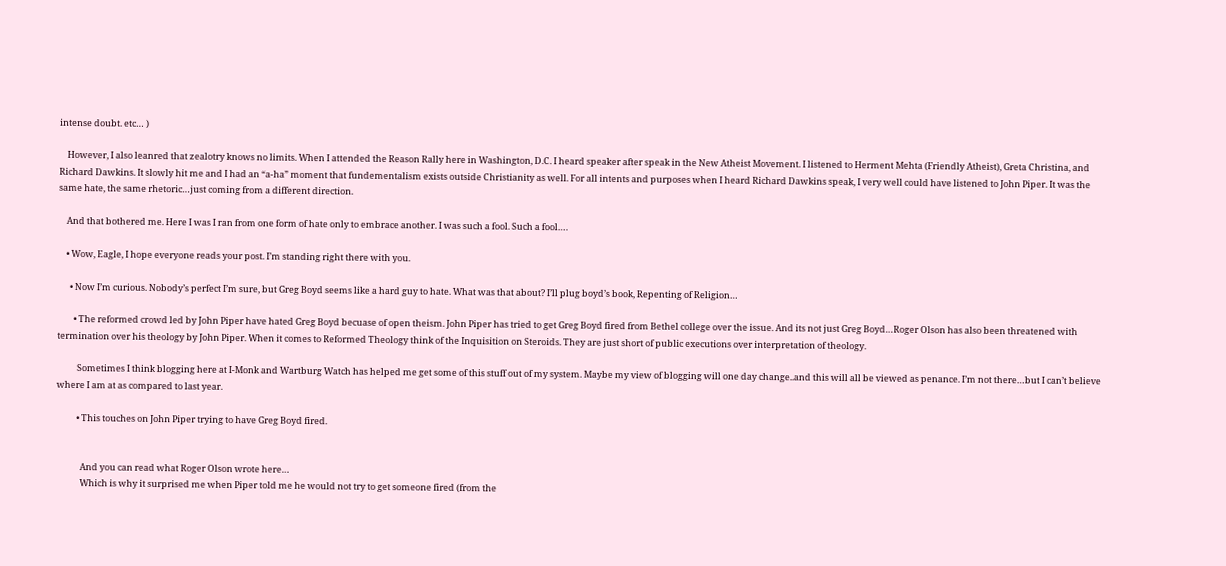intense doubt. etc… )

    However, I also leanred that zealotry knows no limits. When I attended the Reason Rally here in Washington, D.C. I heard speaker after speak in the New Atheist Movement. I listened to Herment Mehta (Friendly Atheist), Greta Christina, and Richard Dawkins. It slowly hit me and I had an “a-ha” moment that fundementalism exists outside Christianity as well. For all intents and purposes when I heard Richard Dawkins speak, I very well could have listened to John Piper. It was the same hate, the same rhetoric…just coming from a different direction.

    And that bothered me. Here I was I ran from one form of hate only to embrace another. I was such a fool. Such a fool….

    • Wow, Eagle, I hope everyone reads your post. I’m standing right there with you.

      • Now I’m curious. Nobody’s perfect I’m sure, but Greg Boyd seems like a hard guy to hate. What was that about? I’ll plug boyd’s book, Repenting of Religion…

        • The reformed crowd led by John Piper have hated Greg Boyd becuase of open theism. John Piper has tried to get Greg Boyd fired from Bethel college over the issue. And its not just Greg Boyd…Roger Olson has also been threatened with termination over his theology by John Piper. When it comes to Reformed Theology think of the Inquisition on Steroids. They are just short of public executions over interpretation of theology.

          Sometimes I think blogging here at I-Monk and Wartburg Watch has helped me get some of this stuff out of my system. Maybe my view of blogging will one day change..and this will all be viewed as penance. I’m not there…but I can’t believe where I am at as compared to last year.

          • This touches on John Piper trying to have Greg Boyd fired.


            And you can read what Roger Olson wrote here…
            Which is why it surprised me when Piper told me he would not try to get someone fired (from the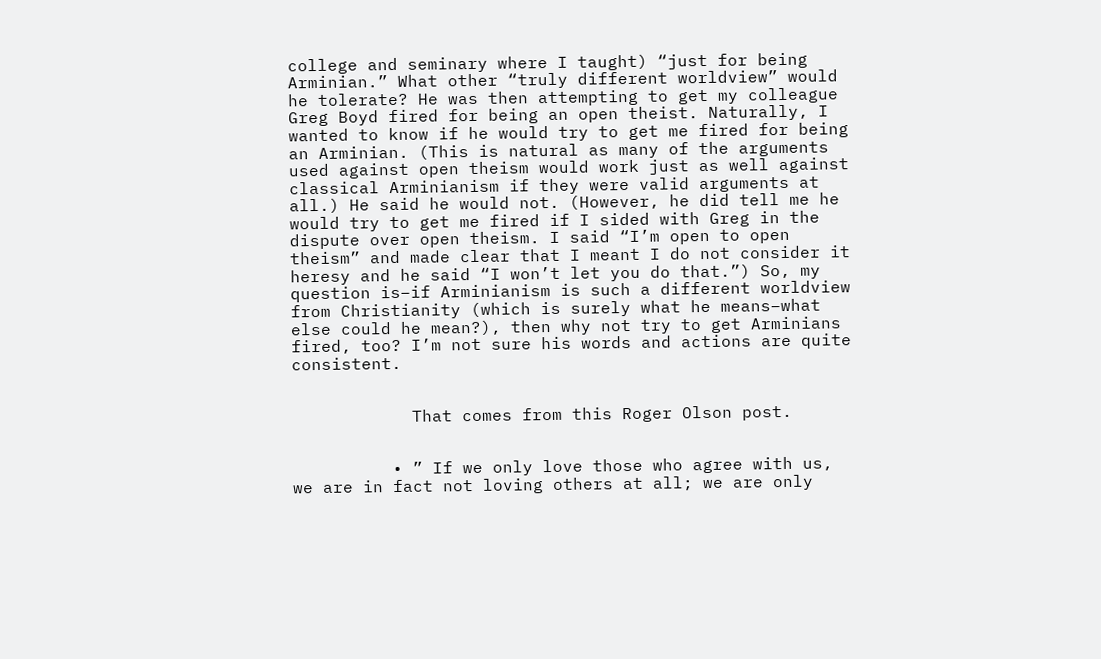college and seminary where I taught) “just for being Arminian.” What other “truly different worldview” would he tolerate? He was then attempting to get my colleague Greg Boyd fired for being an open theist. Naturally, I wanted to know if he would try to get me fired for being an Arminian. (This is natural as many of the arguments used against open theism would work just as well against classical Arminianism if they were valid arguments at all.) He said he would not. (However, he did tell me he would try to get me fired if I sided with Greg in the dispute over open theism. I said “I’m open to open theism” and made clear that I meant I do not consider it heresy and he said “I won’t let you do that.”) So, my question is–if Arminianism is such a different worldview from Christianity (which is surely what he means–what else could he mean?), then why not try to get Arminians fired, too? I’m not sure his words and actions are quite consistent.


            That comes from this Roger Olson post.


          • ” If we only love those who agree with us, we are in fact not loving others at all; we are only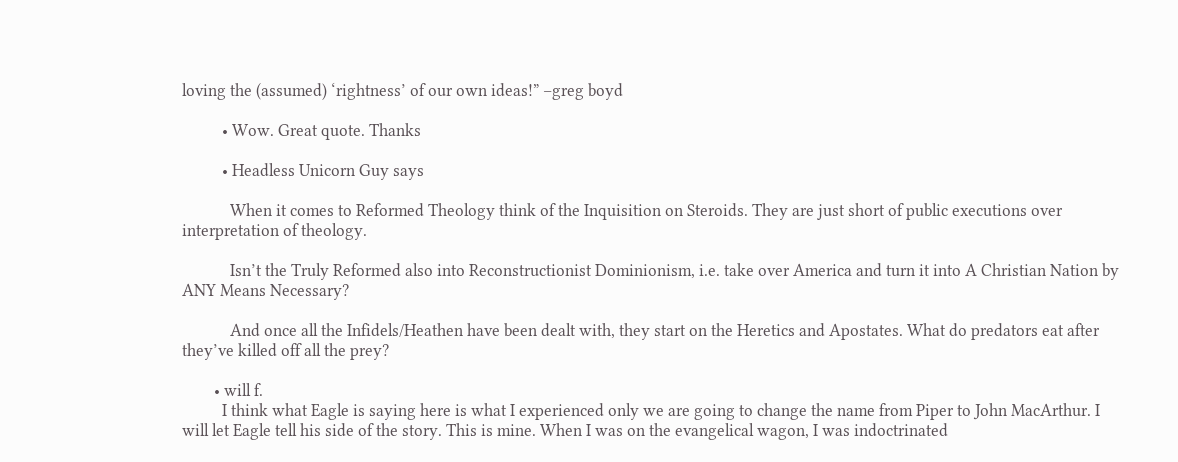loving the (assumed) ‘rightness’ of our own ideas!” –greg boyd

          • Wow. Great quote. Thanks

          • Headless Unicorn Guy says

            When it comes to Reformed Theology think of the Inquisition on Steroids. They are just short of public executions over interpretation of theology.

            Isn’t the Truly Reformed also into Reconstructionist Dominionism, i.e. take over America and turn it into A Christian Nation by ANY Means Necessary?

            And once all the Infidels/Heathen have been dealt with, they start on the Heretics and Apostates. What do predators eat after they’ve killed off all the prey?

        • will f.
          I think what Eagle is saying here is what I experienced only we are going to change the name from Piper to John MacArthur. I will let Eagle tell his side of the story. This is mine. When I was on the evangelical wagon, I was indoctrinated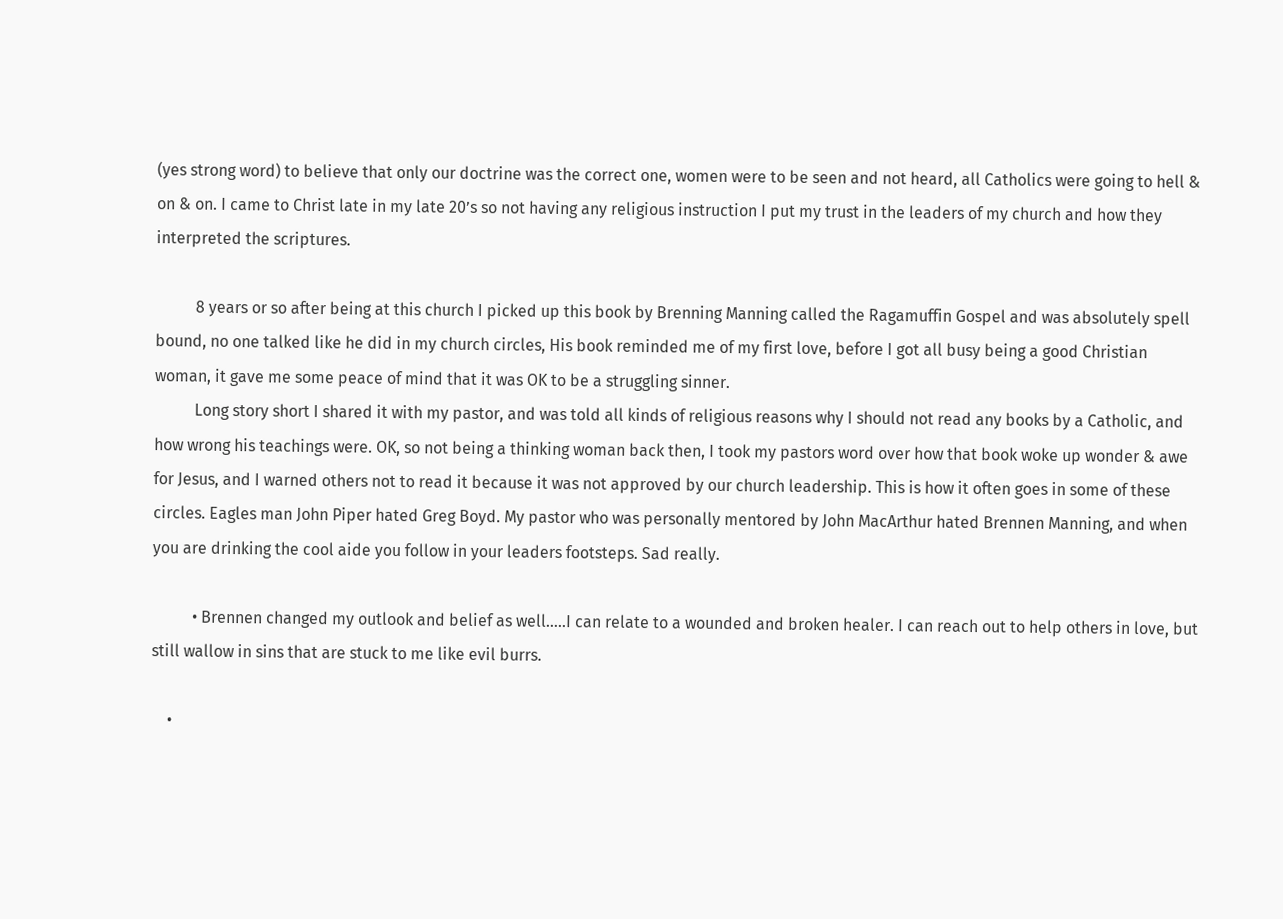(yes strong word) to believe that only our doctrine was the correct one, women were to be seen and not heard, all Catholics were going to hell & on & on. I came to Christ late in my late 20’s so not having any religious instruction I put my trust in the leaders of my church and how they interpreted the scriptures.

          8 years or so after being at this church I picked up this book by Brenning Manning called the Ragamuffin Gospel and was absolutely spell bound, no one talked like he did in my church circles, His book reminded me of my first love, before I got all busy being a good Christian woman, it gave me some peace of mind that it was OK to be a struggling sinner.
          Long story short I shared it with my pastor, and was told all kinds of religious reasons why I should not read any books by a Catholic, and how wrong his teachings were. OK, so not being a thinking woman back then, I took my pastors word over how that book woke up wonder & awe for Jesus, and I warned others not to read it because it was not approved by our church leadership. This is how it often goes in some of these circles. Eagles man John Piper hated Greg Boyd. My pastor who was personally mentored by John MacArthur hated Brennen Manning, and when you are drinking the cool aide you follow in your leaders footsteps. Sad really.

          • Brennen changed my outlook and belief as well…..I can relate to a wounded and broken healer. I can reach out to help others in love, but still wallow in sins that are stuck to me like evil burrs.

    •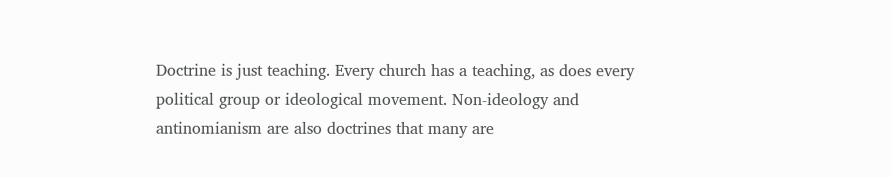Doctrine is just teaching. Every church has a teaching, as does every political group or ideological movement. Non-ideology and antinomianism are also doctrines that many are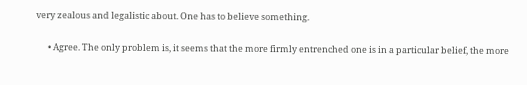very zealous and legalistic about. One has to believe something.

      • Agree. The only problem is, it seems that the more firmly entrenched one is in a particular belief, the more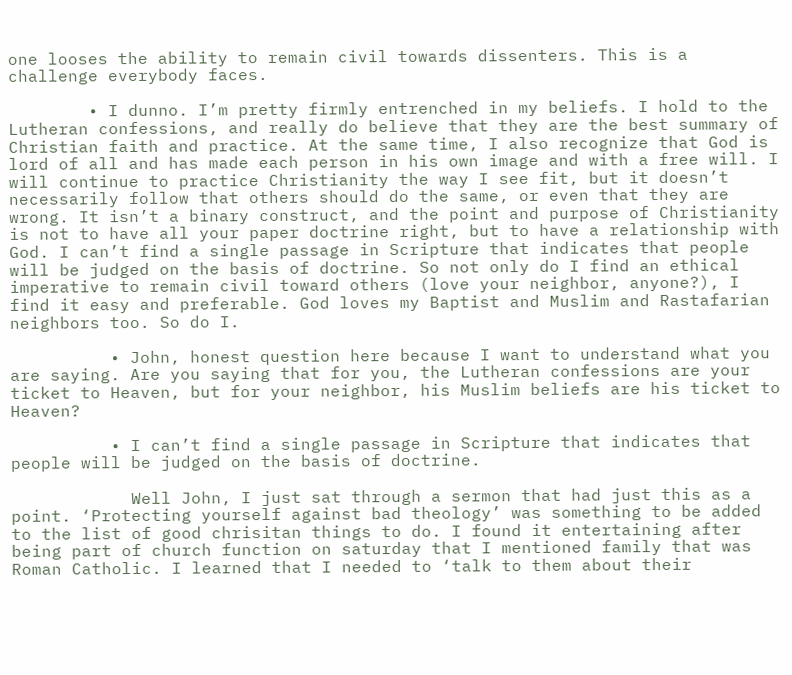one looses the ability to remain civil towards dissenters. This is a challenge everybody faces.

        • I dunno. I’m pretty firmly entrenched in my beliefs. I hold to the Lutheran confessions, and really do believe that they are the best summary of Christian faith and practice. At the same time, I also recognize that God is lord of all and has made each person in his own image and with a free will. I will continue to practice Christianity the way I see fit, but it doesn’t necessarily follow that others should do the same, or even that they are wrong. It isn’t a binary construct, and the point and purpose of Christianity is not to have all your paper doctrine right, but to have a relationship with God. I can’t find a single passage in Scripture that indicates that people will be judged on the basis of doctrine. So not only do I find an ethical imperative to remain civil toward others (love your neighbor, anyone?), I find it easy and preferable. God loves my Baptist and Muslim and Rastafarian neighbors too. So do I.

          • John, honest question here because I want to understand what you are saying. Are you saying that for you, the Lutheran confessions are your ticket to Heaven, but for your neighbor, his Muslim beliefs are his ticket to Heaven?

          • I can’t find a single passage in Scripture that indicates that people will be judged on the basis of doctrine.

            Well John, I just sat through a sermon that had just this as a point. ‘Protecting yourself against bad theology’ was something to be added to the list of good chrisitan things to do. I found it entertaining after being part of church function on saturday that I mentioned family that was Roman Catholic. I learned that I needed to ‘talk to them about their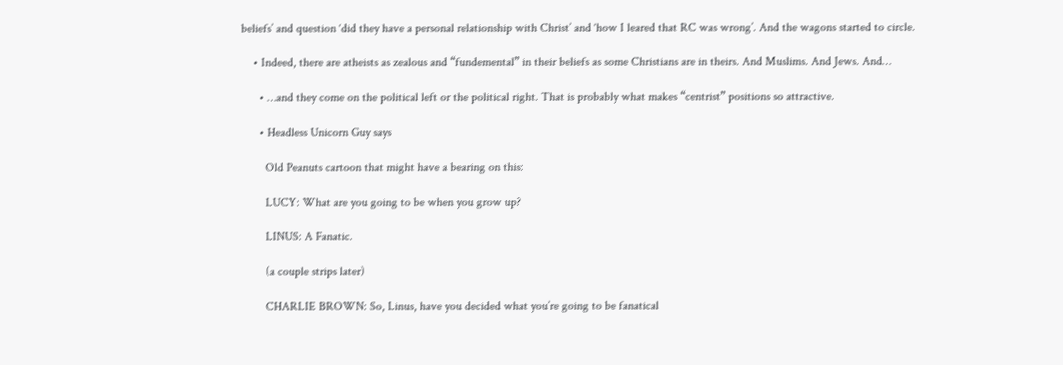beliefs’ and question ‘did they have a personal relationship with Christ’ and ‘how I leared that RC was wrong’. And the wagons started to circle.

    • Indeed, there are atheists as zealous and “fundemental” in their beliefs as some Christians are in theirs. And Muslims. And Jews. And…

      • …and they come on the political left or the political right. That is probably what makes “centrist” positions so attractive.

      • Headless Unicorn Guy says

        Old Peanuts cartoon that might have a bearing on this:

        LUCY: What are you going to be when you grow up?

        LINUS: A Fanatic.

        (a couple strips later)

        CHARLIE BROWN: So, Linus, have you decided what you’re going to be fanatical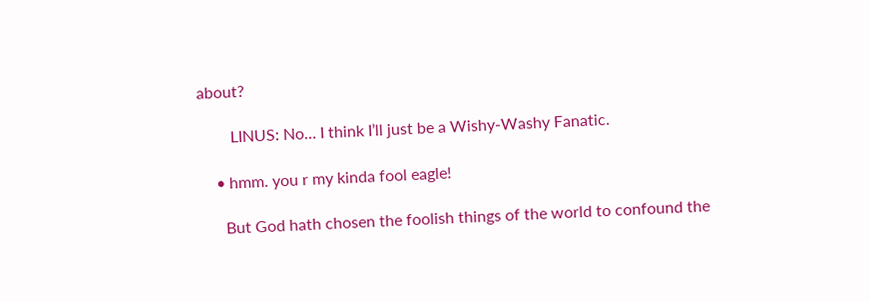about?

        LINUS: No… I think I’ll just be a Wishy-Washy Fanatic.

    • hmm. you r my kinda fool eagle!

      But God hath chosen the foolish things of the world to confound the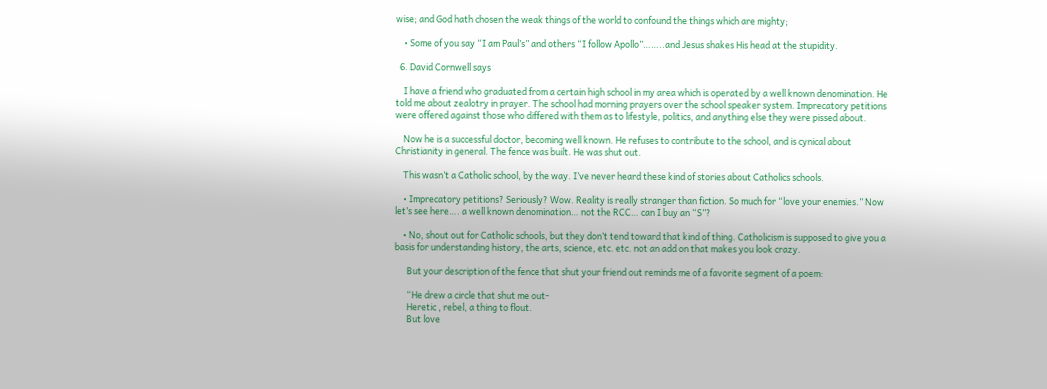wise; and God hath chosen the weak things of the world to confound the things which are mighty;

    • Some of you say “I am Paul’s” and others “I follow Apollo”……..and Jesus shakes His head at the stupidity.

  6. David Cornwell says

    I have a friend who graduated from a certain high school in my area which is operated by a well known denomination. He told me about zealotry in prayer. The school had morning prayers over the school speaker system. Imprecatory petitions were offered against those who differed with them as to lifestyle, politics, and anything else they were pissed about.

    Now he is a successful doctor, becoming well known. He refuses to contribute to the school, and is cynical about Christianity in general. The fence was built. He was shut out.

    This wasn’t a Catholic school, by the way. I’ve never heard these kind of stories about Catholics schools.

    • Imprecatory petitions? Seriously? Wow. Reality is really stranger than fiction. So much for “love your enemies.” Now let’s see here…. a well known denomination… not the RCC… can I buy an “S”?

    • No, shout out for Catholic schools, but they don’t tend toward that kind of thing. Catholicism is supposed to give you a basis for understanding history, the arts, science, etc. etc. not an add on that makes you look crazy.

      But your description of the fence that shut your friend out reminds me of a favorite segment of a poem:

      “He drew a circle that shut me out-
      Heretic , rebel, a thing to flout.
      But love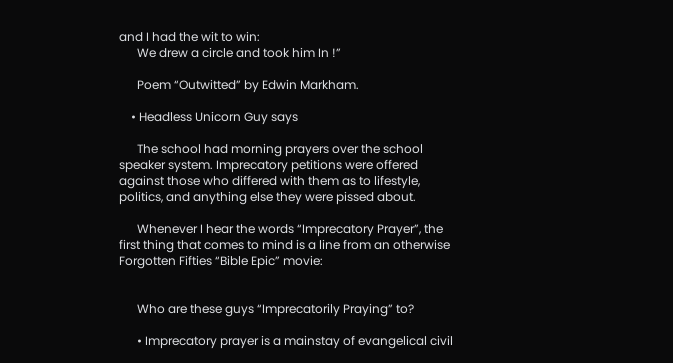and I had the wit to win:
      We drew a circle and took him In !”

      Poem “Outwitted” by Edwin Markham.

    • Headless Unicorn Guy says

      The school had morning prayers over the school speaker system. Imprecatory petitions were offered against those who differed with them as to lifestyle, politics, and anything else they were pissed about.

      Whenever I hear the words “Imprecatory Prayer”, the first thing that comes to mind is a line from an otherwise Forgotten Fifties “Bible Epic” movie:


      Who are these guys “Imprecatorily Praying” to?

      • Imprecatory prayer is a mainstay of evangelical civil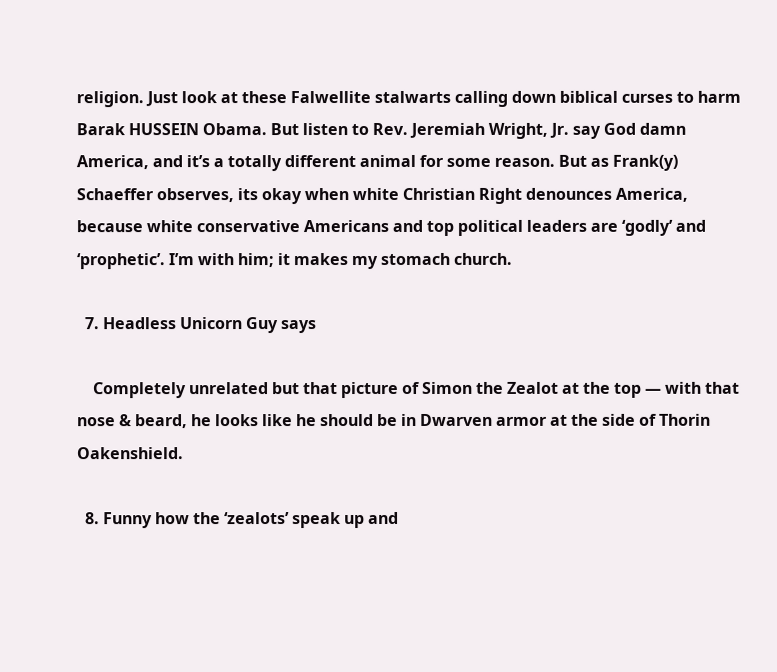religion. Just look at these Falwellite stalwarts calling down biblical curses to harm Barak HUSSEIN Obama. But listen to Rev. Jeremiah Wright, Jr. say God damn America, and it’s a totally different animal for some reason. But as Frank(y) Schaeffer observes, its okay when white Christian Right denounces America, because white conservative Americans and top political leaders are ‘godly’ and ‘prophetic’. I’m with him; it makes my stomach church.

  7. Headless Unicorn Guy says

    Completely unrelated but that picture of Simon the Zealot at the top — with that nose & beard, he looks like he should be in Dwarven armor at the side of Thorin Oakenshield.

  8. Funny how the ‘zealots’ speak up and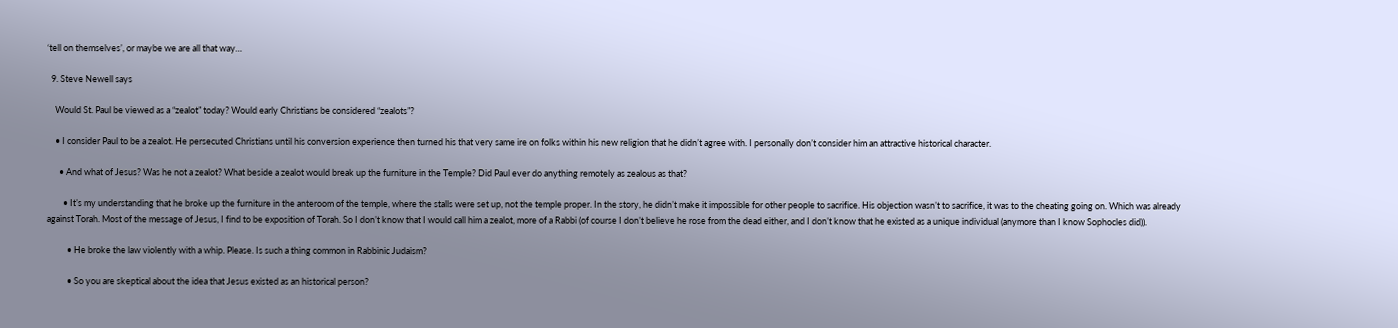‘tell on themselves’, or maybe we are all that way…

  9. Steve Newell says

    Would St. Paul be viewed as a “zealot” today? Would early Christians be considered “zealots”?

    • I consider Paul to be a zealot. He persecuted Christians until his conversion experience then turned his that very same ire on folks within his new religion that he didn’t agree with. I personally don’t consider him an attractive historical character.

      • And what of Jesus? Was he not a zealot? What beside a zealot would break up the furniture in the Temple? Did Paul ever do anything remotely as zealous as that?

        • It’s my understanding that he broke up the furniture in the anteroom of the temple, where the stalls were set up, not the temple proper. In the story, he didn’t make it impossible for other people to sacrifice. His objection wasn’t to sacrifice, it was to the cheating going on. Which was already against Torah. Most of the message of Jesus, I find to be exposition of Torah. So I don’t know that I would call him a zealot, more of a Rabbi (of course I don’t believe he rose from the dead either, and I don’t know that he existed as a unique individual (anymore than I know Sophocles did)).

          • He broke the law violently with a whip. Please. Is such a thing common in Rabbinic Judaism?

          • So you are skeptical about the idea that Jesus existed as an historical person?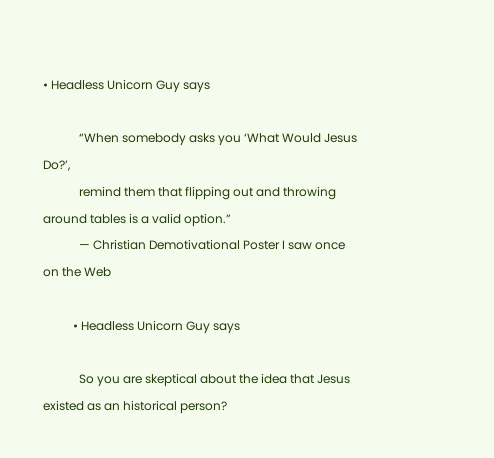• Headless Unicorn Guy says

            “When somebody asks you ‘What Would Jesus Do?’,
            remind them that flipping out and throwing around tables is a valid option.”
            — Christian Demotivational Poster I saw once on the Web

          • Headless Unicorn Guy says

            So you are skeptical about the idea that Jesus existed as an historical person?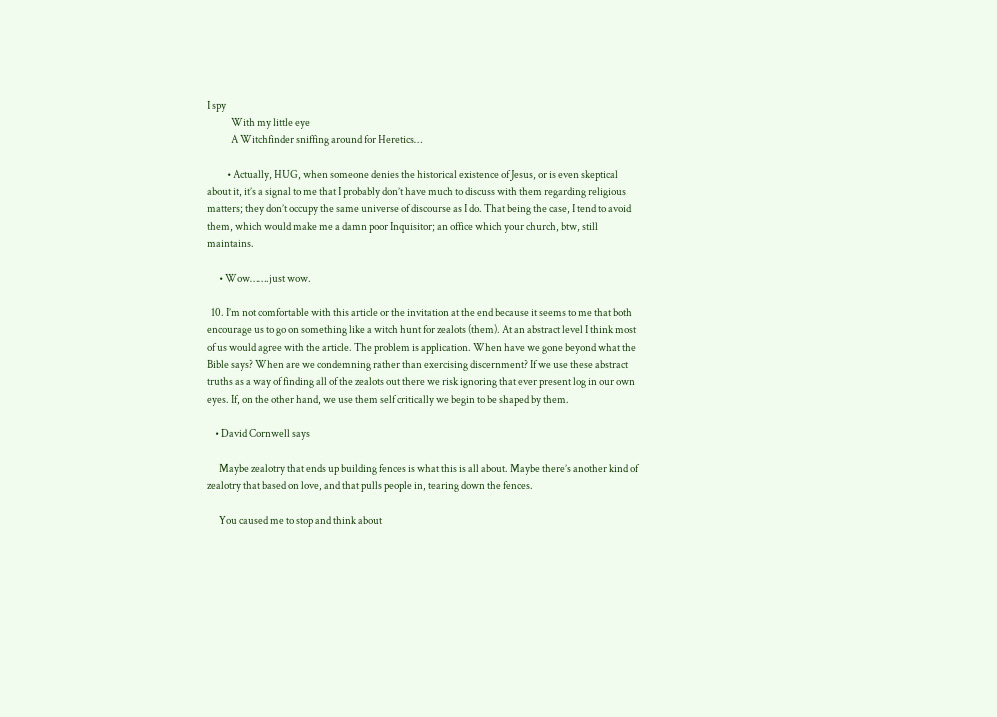I spy
            With my little eye
            A Witchfinder sniffing around for Heretics…

          • Actually, HUG, when someone denies the historical existence of Jesus, or is even skeptical about it, it’s a signal to me that I probably don’t have much to discuss with them regarding religious matters; they don’t occupy the same universe of discourse as I do. That being the case, I tend to avoid them, which would make me a damn poor Inquisitor; an office which your church, btw, still maintains.

      • Wow…….just wow.

  10. I’m not comfortable with this article or the invitation at the end because it seems to me that both encourage us to go on something like a witch hunt for zealots (them). At an abstract level I think most of us would agree with the article. The problem is application. When have we gone beyond what the Bible says? When are we condemning rather than exercising discernment? If we use these abstract truths as a way of finding all of the zealots out there we risk ignoring that ever present log in our own eyes. If, on the other hand, we use them self critically we begin to be shaped by them.

    • David Cornwell says

      Maybe zealotry that ends up building fences is what this is all about. Maybe there’s another kind of zealotry that based on love, and that pulls people in, tearing down the fences.

      You caused me to stop and think about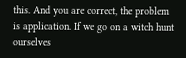this. And you are correct, the problem is application. If we go on a witch hunt ourselves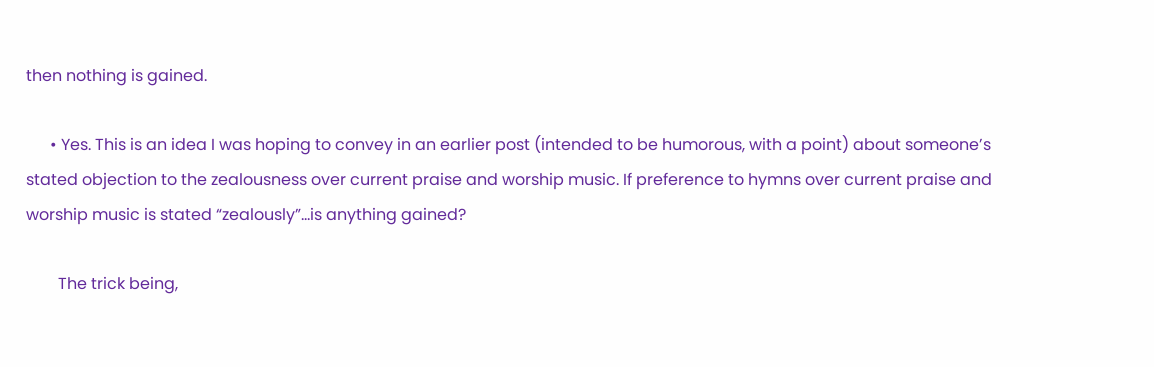then nothing is gained.

      • Yes. This is an idea I was hoping to convey in an earlier post (intended to be humorous, with a point) about someone’s stated objection to the zealousness over current praise and worship music. If preference to hymns over current praise and worship music is stated “zealously”…is anything gained?

        The trick being,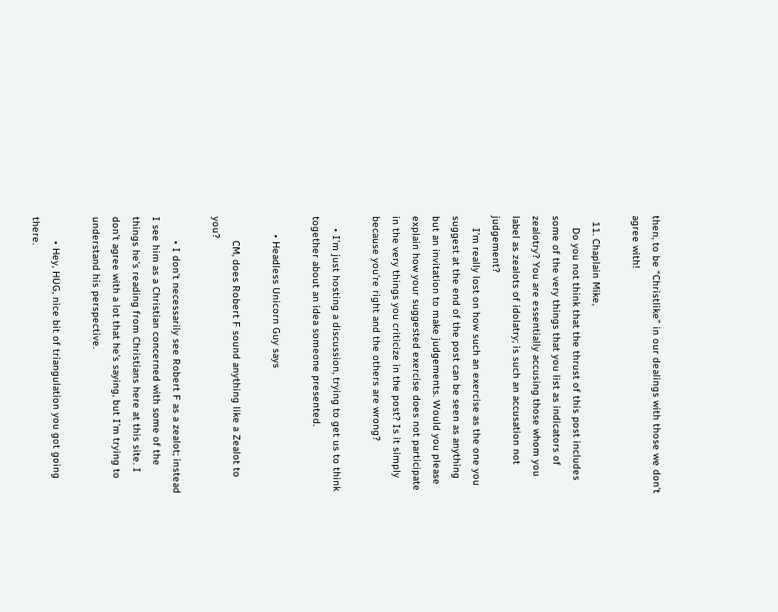then, to be “Christlike” in our dealings with those we don’t agree with!

  11. Chaplain Mike,
    Do you not think that the thrust of this post includes some of the very things that you list as indicators of zealotry? You are essentially accusing those whom you label as zealots of idolatry; is such an accusation not judgement?
    I’m really lost on how such an exercise as the one you suggest at the end of the post can be seen as anything but an invitation to make judgements. Would you please explain how your suggested exercise does not participate in the very things you criticize in the post? Is it simply because you’re right and the others are wrong?

    • I’m just hosting a discussion, trying to get us to think together about an idea someone presented.

      • Headless Unicorn Guy says

        CM, does Robert F sound anything like a Zealot to you?

        • I don’t necessarily see Robert F as a zealot; instead I see him as a Christian concerned with some of the things he’s reading from Christians here at this site. I don’t agree with a lot that he’s saying, but I’m trying to understand his perspective.

        • Hey, HUG, nice bit of triangulation you got going there.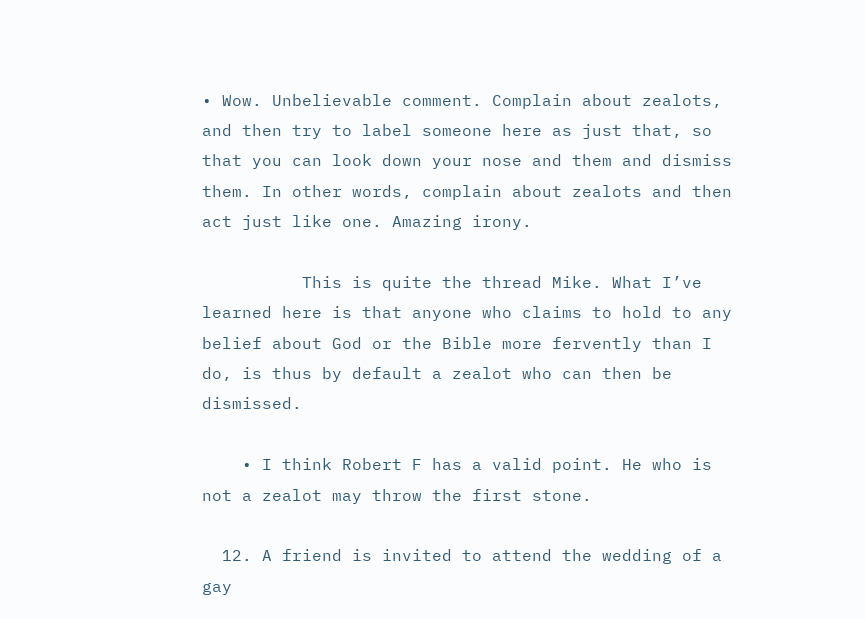• Wow. Unbelievable comment. Complain about zealots, and then try to label someone here as just that, so that you can look down your nose and them and dismiss them. In other words, complain about zealots and then act just like one. Amazing irony.

          This is quite the thread Mike. What I’ve learned here is that anyone who claims to hold to any belief about God or the Bible more fervently than I do, is thus by default a zealot who can then be dismissed.

    • I think Robert F has a valid point. He who is not a zealot may throw the first stone.

  12. A friend is invited to attend the wedding of a gay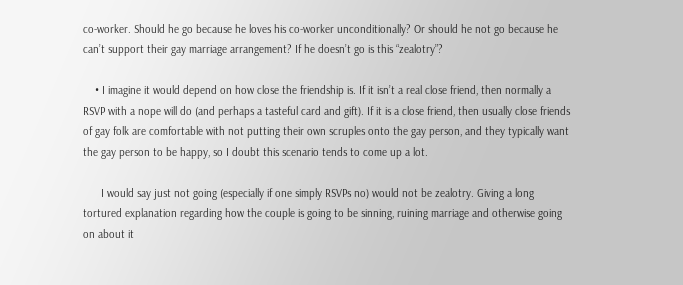co-worker. Should he go because he loves his co-worker unconditionally? Or should he not go because he can’t support their gay marriage arrangement? If he doesn’t go is this “zealotry”?

    • I imagine it would depend on how close the friendship is. If it isn’t a real close friend, then normally a RSVP with a nope will do (and perhaps a tasteful card and gift). If it is a close friend, then usually close friends of gay folk are comfortable with not putting their own scruples onto the gay person, and they typically want the gay person to be happy, so I doubt this scenario tends to come up a lot.

      I would say just not going (especially if one simply RSVPs no) would not be zealotry. Giving a long tortured explanation regarding how the couple is going to be sinning, ruining marriage and otherwise going on about it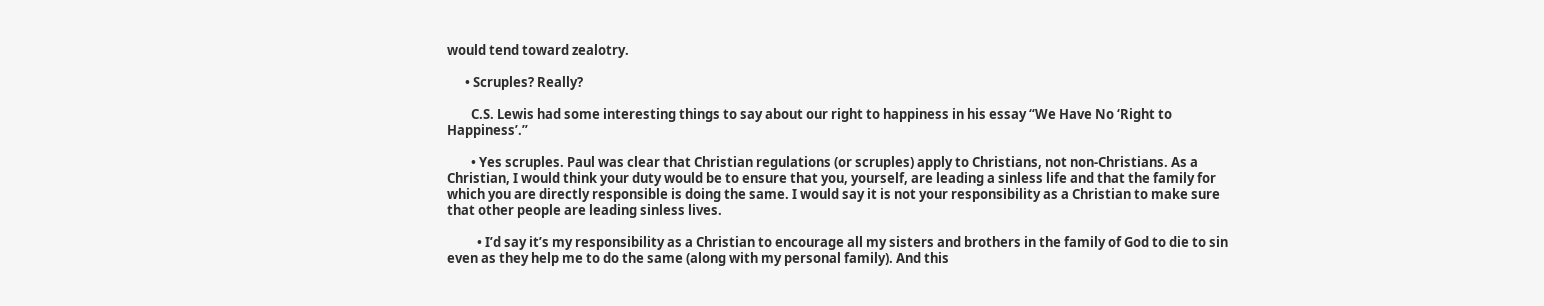would tend toward zealotry.

      • Scruples? Really?

        C.S. Lewis had some interesting things to say about our right to happiness in his essay “We Have No ‘Right to Happiness’.”

        • Yes scruples. Paul was clear that Christian regulations (or scruples) apply to Christians, not non-Christians. As a Christian, I would think your duty would be to ensure that you, yourself, are leading a sinless life and that the family for which you are directly responsible is doing the same. I would say it is not your responsibility as a Christian to make sure that other people are leading sinless lives.

          • I’d say it’s my responsibility as a Christian to encourage all my sisters and brothers in the family of God to die to sin even as they help me to do the same (along with my personal family). And this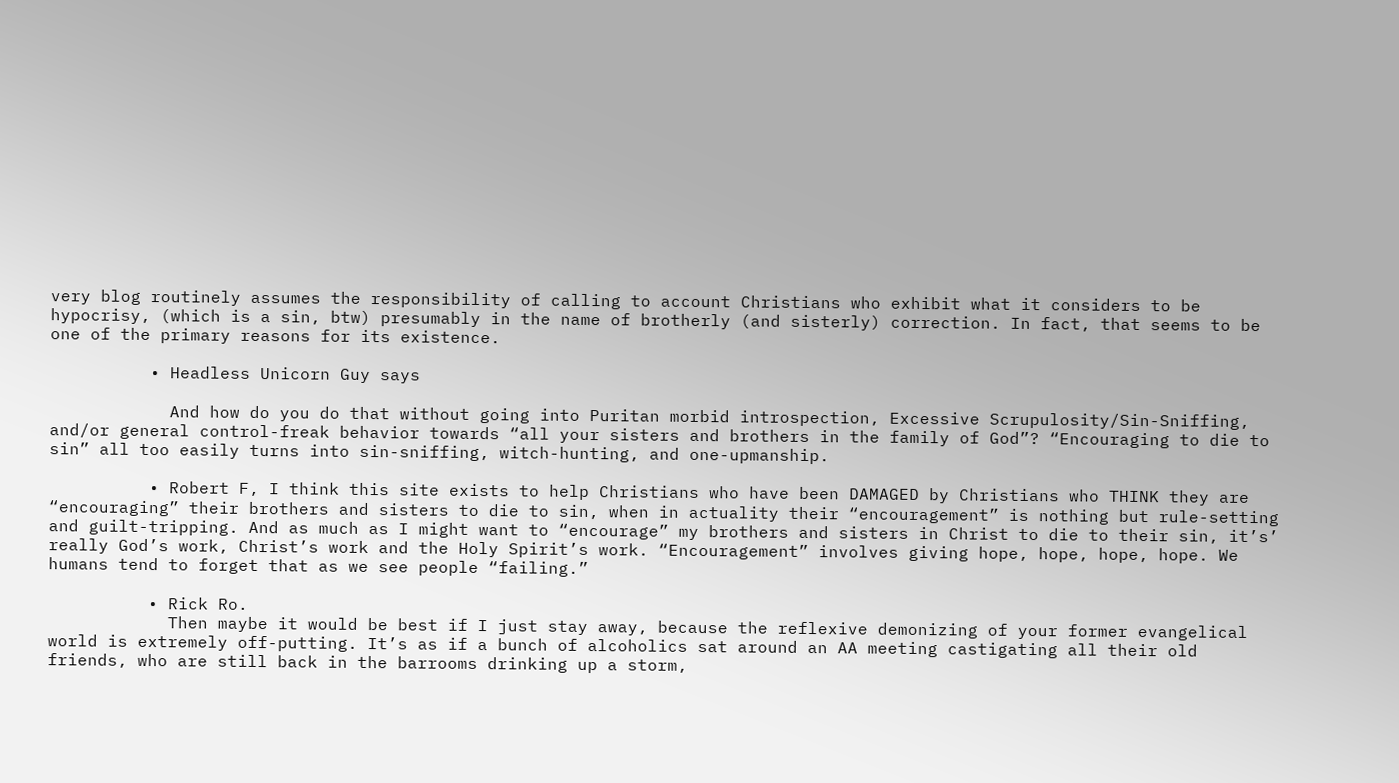very blog routinely assumes the responsibility of calling to account Christians who exhibit what it considers to be hypocrisy, (which is a sin, btw) presumably in the name of brotherly (and sisterly) correction. In fact, that seems to be one of the primary reasons for its existence.

          • Headless Unicorn Guy says

            And how do you do that without going into Puritan morbid introspection, Excessive Scrupulosity/Sin-Sniffing, and/or general control-freak behavior towards “all your sisters and brothers in the family of God”? “Encouraging to die to sin” all too easily turns into sin-sniffing, witch-hunting, and one-upmanship.

          • Robert F, I think this site exists to help Christians who have been DAMAGED by Christians who THINK they are “encouraging” their brothers and sisters to die to sin, when in actuality their “encouragement” is nothing but rule-setting and guilt-tripping. And as much as I might want to “encourage” my brothers and sisters in Christ to die to their sin, it’s’ really God’s work, Christ’s work and the Holy Spirit’s work. “Encouragement” involves giving hope, hope, hope, hope. We humans tend to forget that as we see people “failing.”

          • Rick Ro.
            Then maybe it would be best if I just stay away, because the reflexive demonizing of your former evangelical world is extremely off-putting. It’s as if a bunch of alcoholics sat around an AA meeting castigating all their old friends, who are still back in the barrooms drinking up a storm,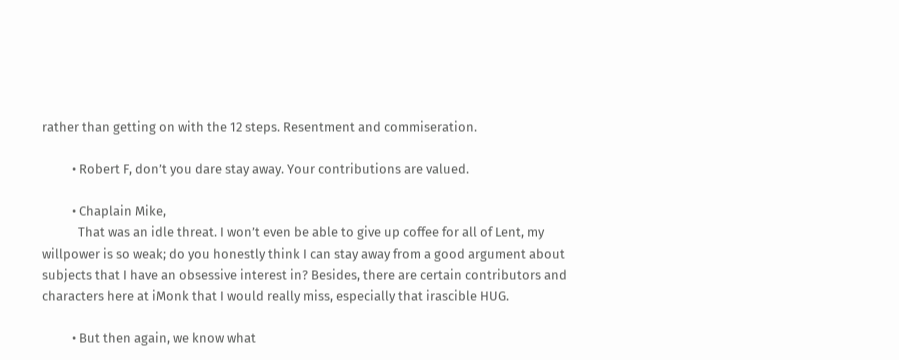rather than getting on with the 12 steps. Resentment and commiseration.

          • Robert F, don’t you dare stay away. Your contributions are valued.

          • Chaplain Mike,
            That was an idle threat. I won’t even be able to give up coffee for all of Lent, my willpower is so weak; do you honestly think I can stay away from a good argument about subjects that I have an obsessive interest in? Besides, there are certain contributors and characters here at iMonk that I would really miss, especially that irascible HUG.

          • But then again, we know what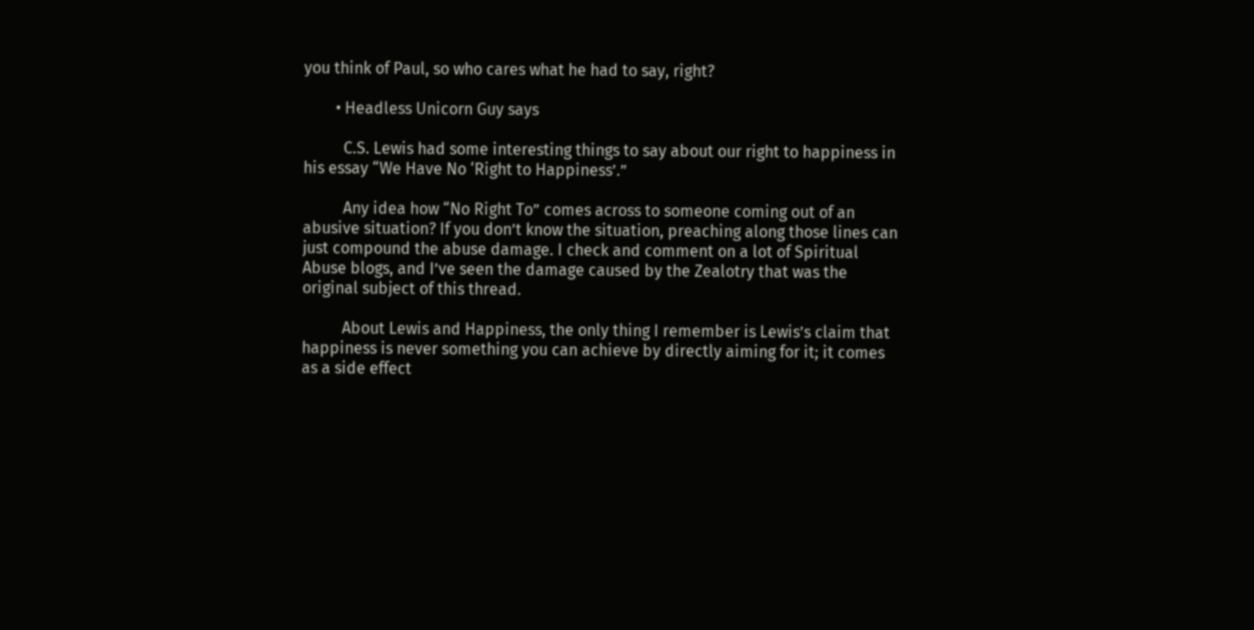you think of Paul, so who cares what he had to say, right?

        • Headless Unicorn Guy says

          C.S. Lewis had some interesting things to say about our right to happiness in his essay “We Have No ‘Right to Happiness’.”

          Any idea how “No Right To” comes across to someone coming out of an abusive situation? If you don’t know the situation, preaching along those lines can just compound the abuse damage. I check and comment on a lot of Spiritual Abuse blogs, and I’ve seen the damage caused by the Zealotry that was the original subject of this thread.

          About Lewis and Happiness, the only thing I remember is Lewis’s claim that happiness is never something you can achieve by directly aiming for it; it comes as a side effect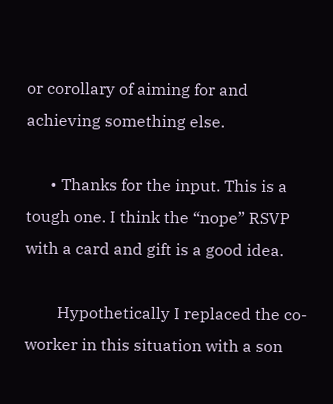or corollary of aiming for and achieving something else.

      • Thanks for the input. This is a tough one. I think the “nope” RSVP with a card and gift is a good idea.

        Hypothetically I replaced the co-worker in this situation with a son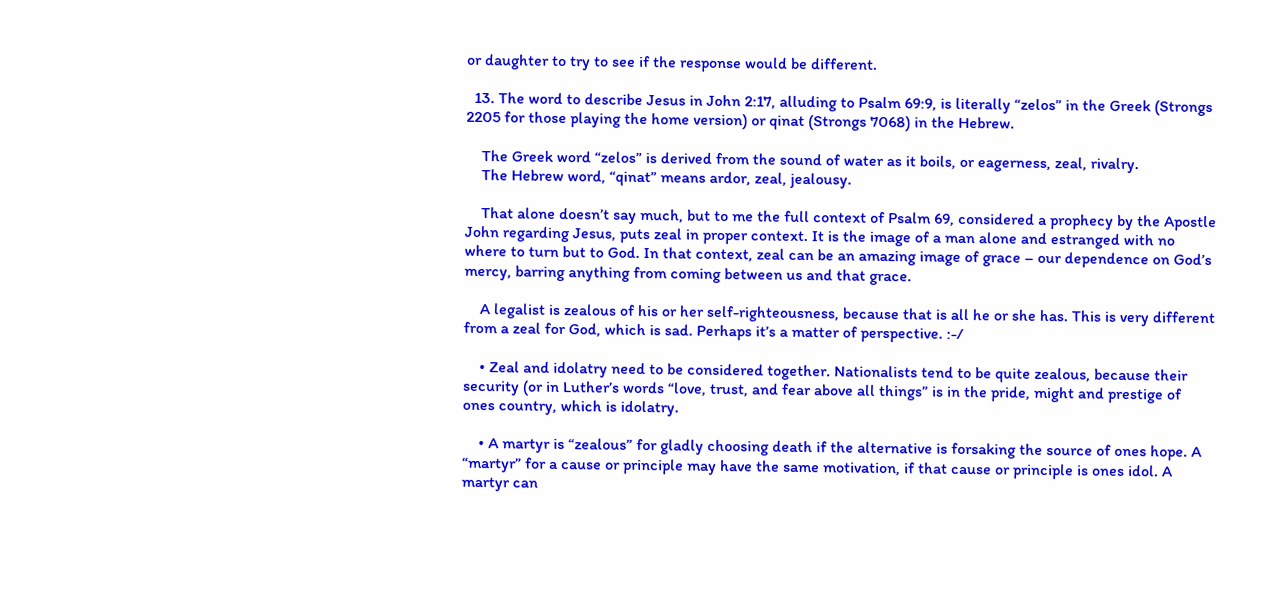or daughter to try to see if the response would be different.

  13. The word to describe Jesus in John 2:17, alluding to Psalm 69:9, is literally “zelos” in the Greek (Strongs 2205 for those playing the home version) or qinat (Strongs 7068) in the Hebrew.

    The Greek word “zelos” is derived from the sound of water as it boils, or eagerness, zeal, rivalry.
    The Hebrew word, “qinat” means ardor, zeal, jealousy.

    That alone doesn’t say much, but to me the full context of Psalm 69, considered a prophecy by the Apostle John regarding Jesus, puts zeal in proper context. It is the image of a man alone and estranged with no where to turn but to God. In that context, zeal can be an amazing image of grace – our dependence on God’s mercy, barring anything from coming between us and that grace.

    A legalist is zealous of his or her self-righteousness, because that is all he or she has. This is very different from a zeal for God, which is sad. Perhaps it’s a matter of perspective. :-/

    • Zeal and idolatry need to be considered together. Nationalists tend to be quite zealous, because their security (or in Luther’s words “love, trust, and fear above all things” is in the pride, might and prestige of ones country, which is idolatry.

    • A martyr is “zealous” for gladly choosing death if the alternative is forsaking the source of ones hope. A “martyr” for a cause or principle may have the same motivation, if that cause or principle is ones idol. A martyr can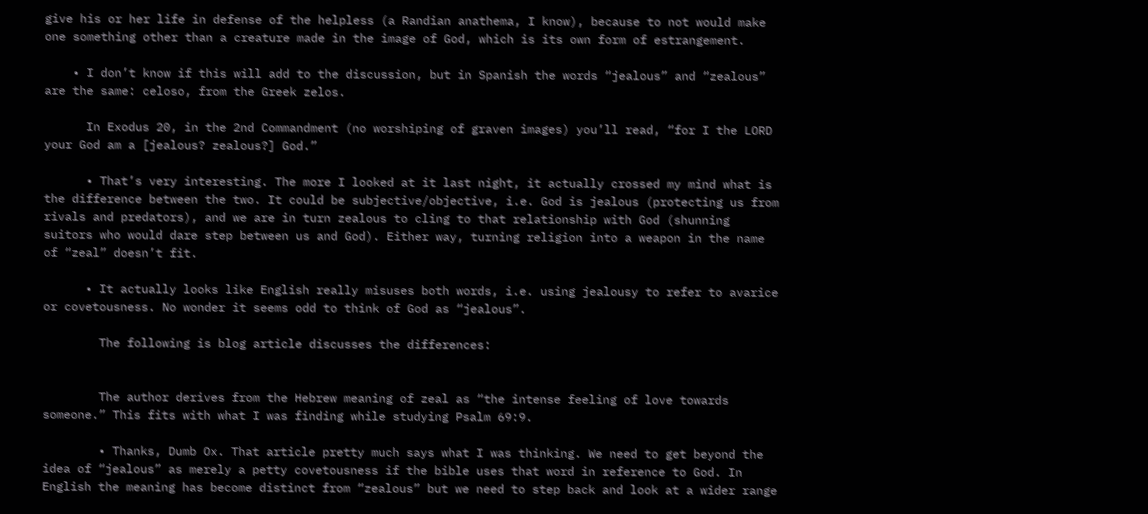give his or her life in defense of the helpless (a Randian anathema, I know), because to not would make one something other than a creature made in the image of God, which is its own form of estrangement.

    • I don’t know if this will add to the discussion, but in Spanish the words “jealous” and “zealous” are the same: celoso, from the Greek zelos.

      In Exodus 20, in the 2nd Commandment (no worshiping of graven images) you’ll read, “for I the LORD your God am a [jealous? zealous?] God.”

      • That’s very interesting. The more I looked at it last night, it actually crossed my mind what is the difference between the two. It could be subjective/objective, i.e. God is jealous (protecting us from rivals and predators), and we are in turn zealous to cling to that relationship with God (shunning suitors who would dare step between us and God). Either way, turning religion into a weapon in the name of “zeal” doesn’t fit.

      • It actually looks like English really misuses both words, i.e. using jealousy to refer to avarice or covetousness. No wonder it seems odd to think of God as “jealous”.

        The following is blog article discusses the differences:


        The author derives from the Hebrew meaning of zeal as “the intense feeling of love towards someone.” This fits with what I was finding while studying Psalm 69:9.

        • Thanks, Dumb Ox. That article pretty much says what I was thinking. We need to get beyond the idea of “jealous” as merely a petty covetousness if the bible uses that word in reference to God. In English the meaning has become distinct from “zealous” but we need to step back and look at a wider range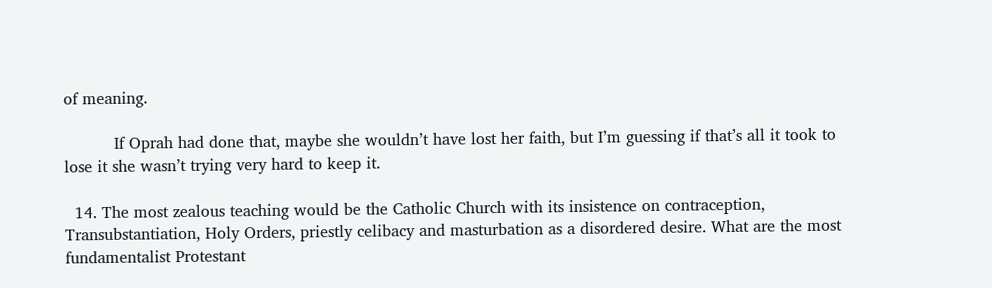of meaning.

          If Oprah had done that, maybe she wouldn’t have lost her faith, but I’m guessing if that’s all it took to lose it she wasn’t trying very hard to keep it.

  14. The most zealous teaching would be the Catholic Church with its insistence on contraception, Transubstantiation, Holy Orders, priestly celibacy and masturbation as a disordered desire. What are the most fundamentalist Protestant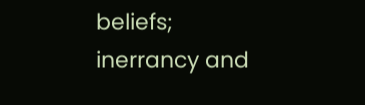beliefs; inerrancy and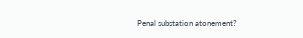Penal substation atonement?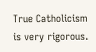True Catholicism is very rigorous.